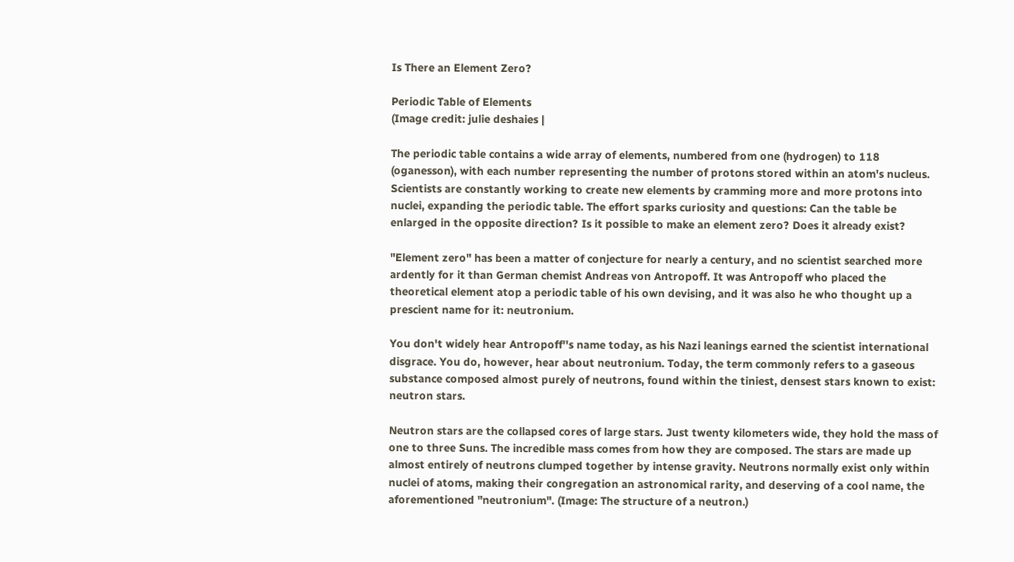Is There an Element Zero?

Periodic Table of Elements
(Image credit: julie deshaies |

The periodic table contains a wide array of elements, numbered from one (hydrogen) to 118 (oganesson), with each number representing the number of protons stored within an atom's nucleus. Scientists are constantly working to create new elements by cramming more and more protons into nuclei, expanding the periodic table. The effort sparks curiosity and questions: Can the table be enlarged in the opposite direction? Is it possible to make an element zero? Does it already exist?

"Element zero" has been a matter of conjecture for nearly a century, and no scientist searched more ardently for it than German chemist Andreas von Antropoff. It was Antropoff who placed the theoretical element atop a periodic table of his own devising, and it was also he who thought up a prescient name for it: neutronium.

You don't widely hear Antropoff''s name today, as his Nazi leanings earned the scientist international disgrace. You do, however, hear about neutronium. Today, the term commonly refers to a gaseous substance composed almost purely of neutrons, found within the tiniest, densest stars known to exist: neutron stars.

Neutron stars are the collapsed cores of large stars. Just twenty kilometers wide, they hold the mass of one to three Suns. The incredible mass comes from how they are composed. The stars are made up almost entirely of neutrons clumped together by intense gravity. Neutrons normally exist only within nuclei of atoms, making their congregation an astronomical rarity, and deserving of a cool name, the aforementioned "neutronium". (Image: The structure of a neutron.)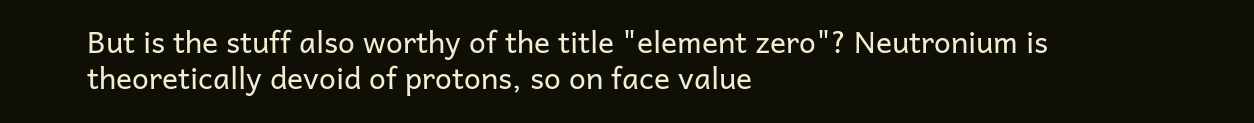But is the stuff also worthy of the title "element zero"? Neutronium is theoretically devoid of protons, so on face value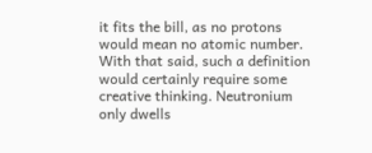it fits the bill, as no protons would mean no atomic number. With that said, such a definition would certainly require some creative thinking. Neutronium only dwells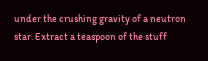under the crushing gravity of a neutron star. Extract a teaspoon of the stuff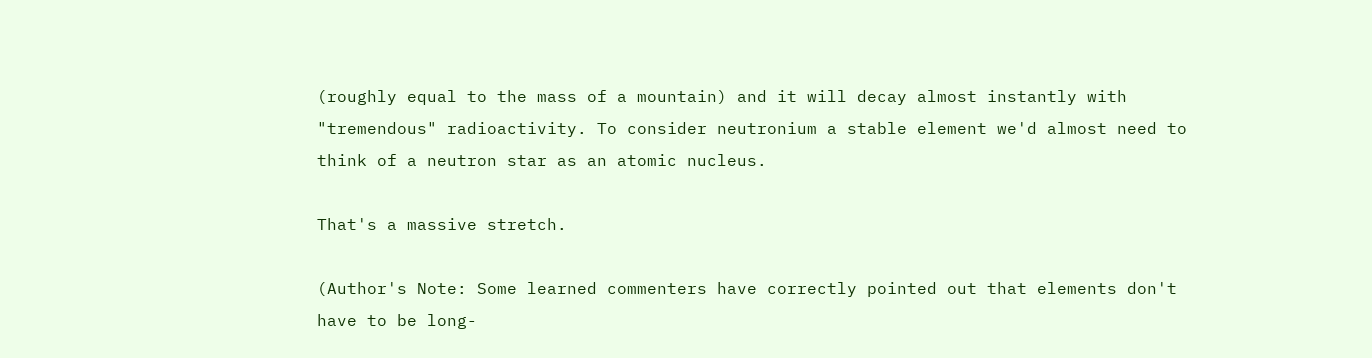(roughly equal to the mass of a mountain) and it will decay almost instantly with "tremendous" radioactivity. To consider neutronium a stable element we'd almost need to think of a neutron star as an atomic nucleus.

That's a massive stretch.

(Author's Note: Some learned commenters have correctly pointed out that elements don't have to be long-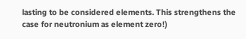lasting to be considered elements. This strengthens the case for neutronium as element zero!)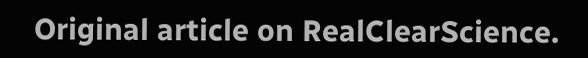Original article on RealClearScience.